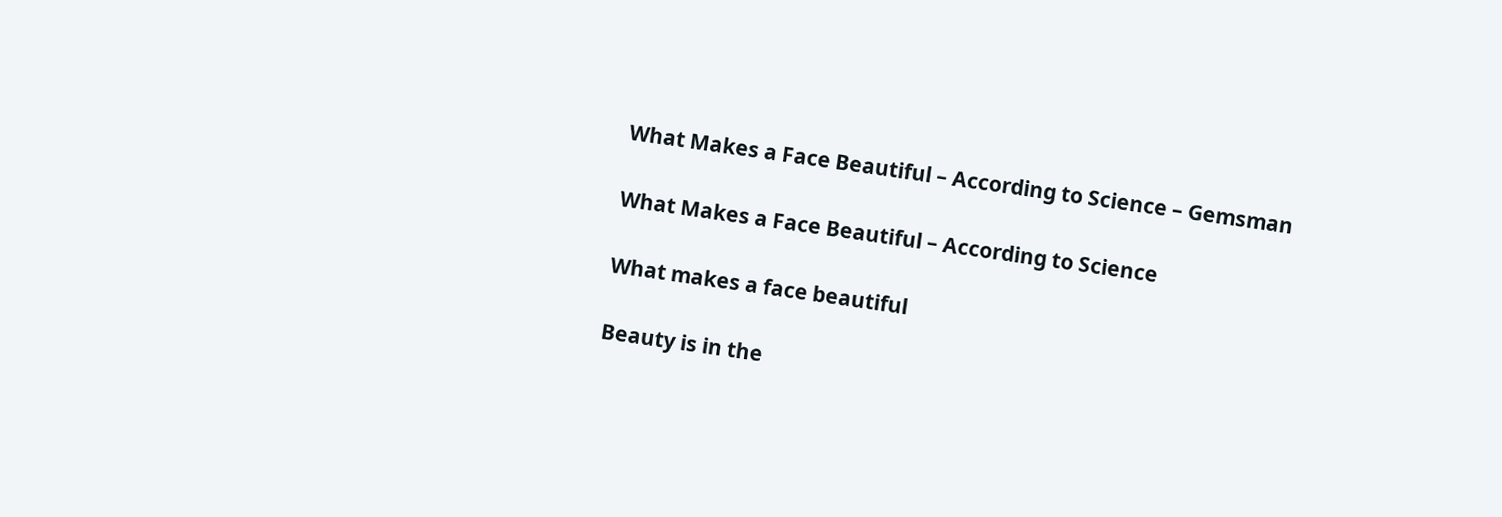What Makes a Face Beautiful – According to Science – Gemsman

What Makes a Face Beautiful – According to Science

What makes a face beautiful

Beauty is in the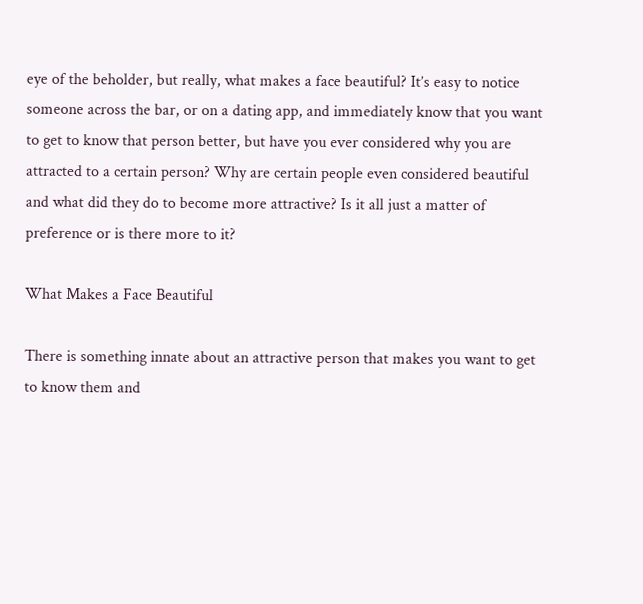eye of the beholder, but really, what makes a face beautiful? It’s easy to notice someone across the bar, or on a dating app, and immediately know that you want to get to know that person better, but have you ever considered why you are attracted to a certain person? Why are certain people even considered beautiful and what did they do to become more attractive? Is it all just a matter of preference or is there more to it?

What Makes a Face Beautiful

There is something innate about an attractive person that makes you want to get to know them and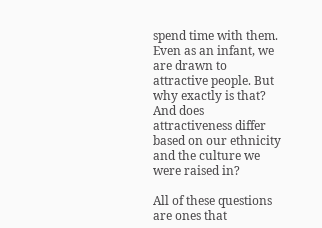spend time with them. Even as an infant, we are drawn to attractive people. But why exactly is that? And does attractiveness differ based on our ethnicity and the culture we were raised in?

All of these questions are ones that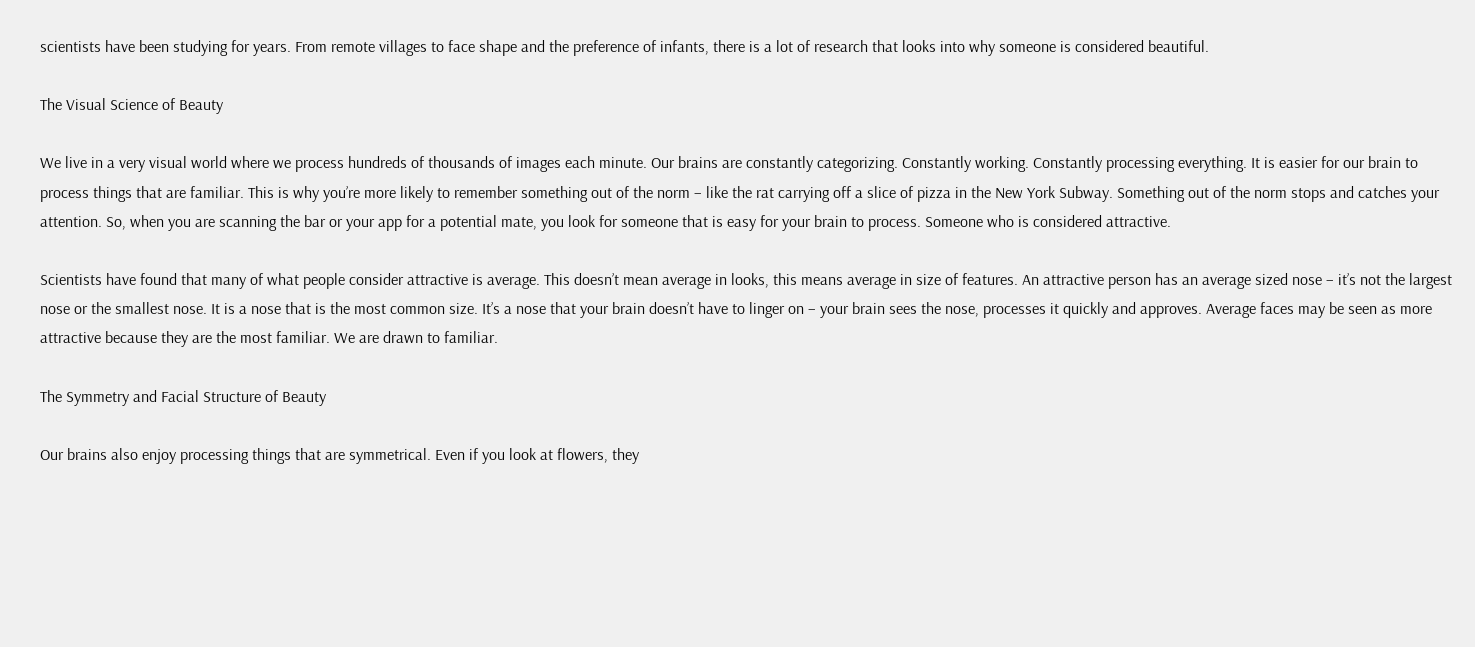scientists have been studying for years. From remote villages to face shape and the preference of infants, there is a lot of research that looks into why someone is considered beautiful.

The Visual Science of Beauty

We live in a very visual world where we process hundreds of thousands of images each minute. Our brains are constantly categorizing. Constantly working. Constantly processing everything. It is easier for our brain to process things that are familiar. This is why you’re more likely to remember something out of the norm – like the rat carrying off a slice of pizza in the New York Subway. Something out of the norm stops and catches your attention. So, when you are scanning the bar or your app for a potential mate, you look for someone that is easy for your brain to process. Someone who is considered attractive.

Scientists have found that many of what people consider attractive is average. This doesn’t mean average in looks, this means average in size of features. An attractive person has an average sized nose – it’s not the largest nose or the smallest nose. It is a nose that is the most common size. It’s a nose that your brain doesn’t have to linger on – your brain sees the nose, processes it quickly and approves. Average faces may be seen as more attractive because they are the most familiar. We are drawn to familiar.

The Symmetry and Facial Structure of Beauty

Our brains also enjoy processing things that are symmetrical. Even if you look at flowers, they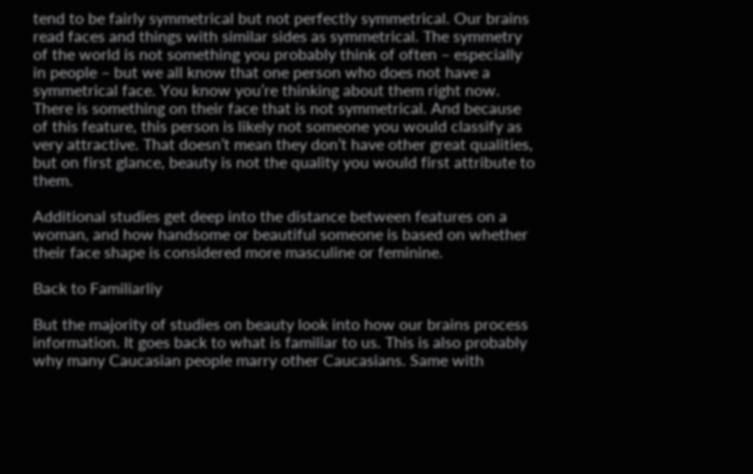tend to be fairly symmetrical but not perfectly symmetrical. Our brains read faces and things with similar sides as symmetrical. The symmetry of the world is not something you probably think of often – especially in people – but we all know that one person who does not have a symmetrical face. You know you’re thinking about them right now. There is something on their face that is not symmetrical. And because of this feature, this person is likely not someone you would classify as very attractive. That doesn’t mean they don’t have other great qualities, but on first glance, beauty is not the quality you would first attribute to them.

Additional studies get deep into the distance between features on a woman, and how handsome or beautiful someone is based on whether their face shape is considered more masculine or feminine.

Back to Familiarliy

But the majority of studies on beauty look into how our brains process information. It goes back to what is familiar to us. This is also probably why many Caucasian people marry other Caucasians. Same with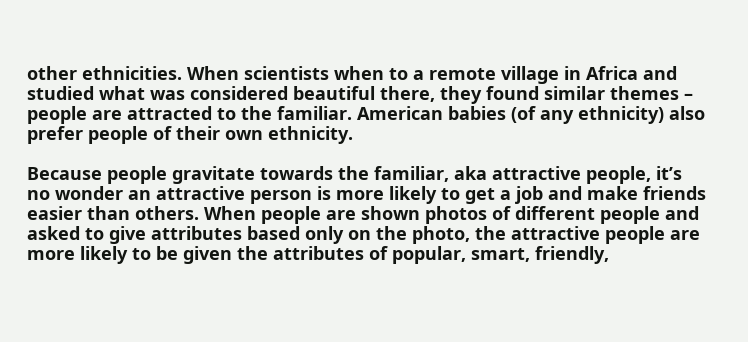other ethnicities. When scientists when to a remote village in Africa and studied what was considered beautiful there, they found similar themes – people are attracted to the familiar. American babies (of any ethnicity) also prefer people of their own ethnicity.

Because people gravitate towards the familiar, aka attractive people, it’s no wonder an attractive person is more likely to get a job and make friends easier than others. When people are shown photos of different people and asked to give attributes based only on the photo, the attractive people are more likely to be given the attributes of popular, smart, friendly,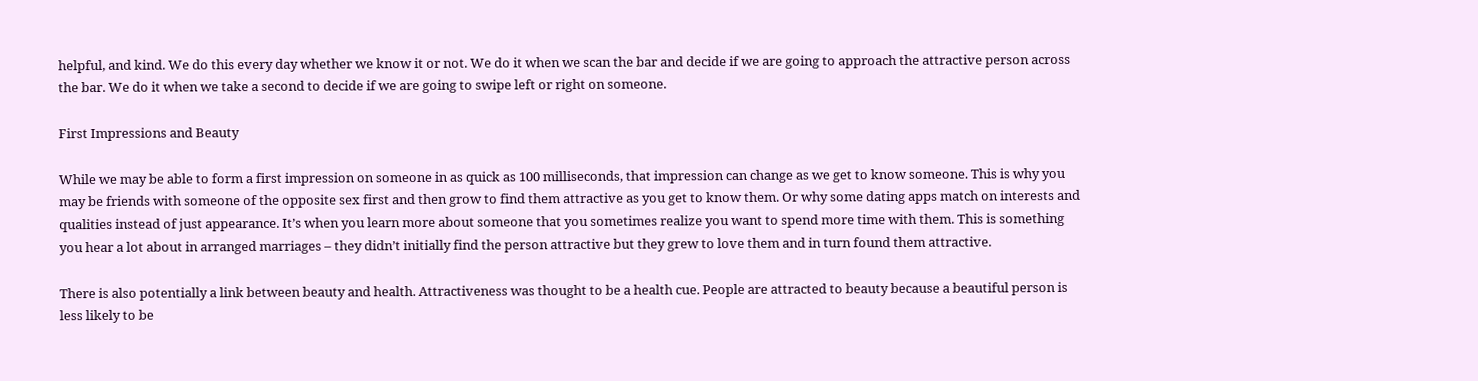helpful, and kind. We do this every day whether we know it or not. We do it when we scan the bar and decide if we are going to approach the attractive person across the bar. We do it when we take a second to decide if we are going to swipe left or right on someone.

First Impressions and Beauty

While we may be able to form a first impression on someone in as quick as 100 milliseconds, that impression can change as we get to know someone. This is why you may be friends with someone of the opposite sex first and then grow to find them attractive as you get to know them. Or why some dating apps match on interests and qualities instead of just appearance. It’s when you learn more about someone that you sometimes realize you want to spend more time with them. This is something you hear a lot about in arranged marriages – they didn’t initially find the person attractive but they grew to love them and in turn found them attractive.

There is also potentially a link between beauty and health. Attractiveness was thought to be a health cue. People are attracted to beauty because a beautiful person is less likely to be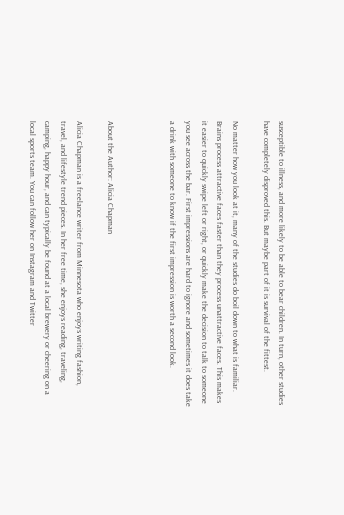susceptible to illness, and more likely to be able to bear children. In turn, other studies have completely disproved this. But maybe part of it is survival of the fittest.

No matter how you look at it, many of the studies do boil down to what is familiar. Brains process attractive faces faster than they process unattractive faces. This makes it easier to quickly swipe left or right, or quickly make the decision to talk to someone you see across the bar. First impressions are hard to ignore and sometimes it does take a drink with someone to know if the first impression is worth a second look.



About the Author: Alicia Chapman

Alicia Chapman is a freelance writer from Minnesota who enjoys writing fashion, travel, and lifestyle trend pieces. In her free time, she enjoys reading, traveling, camping, happy hour, and can typically be found at a local brewery or cheering on a local sports team. You can follow her on Instagram and Twitter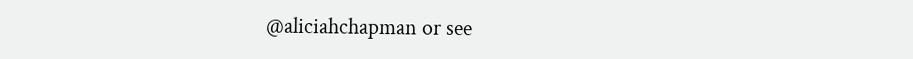@aliciahchapman or see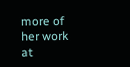more of her work at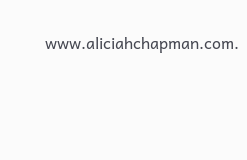www.aliciahchapman.com.